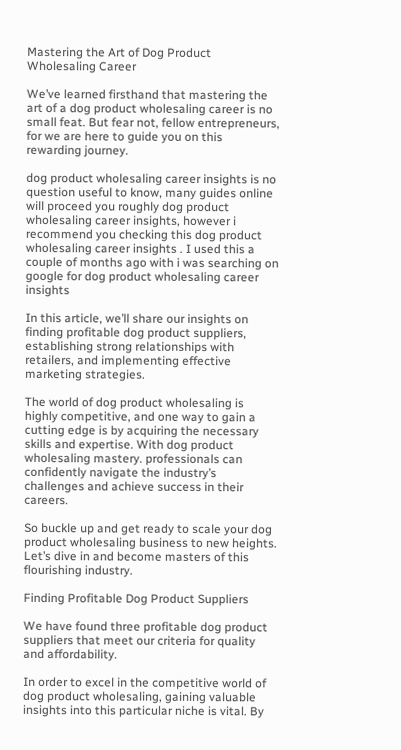Mastering the Art of Dog Product Wholesaling Career

We’ve learned firsthand that mastering the art of a dog product wholesaling career is no small feat. But fear not, fellow entrepreneurs, for we are here to guide you on this rewarding journey.

dog product wholesaling career insights is no question useful to know, many guides online will proceed you roughly dog product wholesaling career insights, however i recommend you checking this dog product wholesaling career insights . I used this a couple of months ago with i was searching on google for dog product wholesaling career insights

In this article, we’ll share our insights on finding profitable dog product suppliers, establishing strong relationships with retailers, and implementing effective marketing strategies.

The world of dog product wholesaling is highly competitive, and one way to gain a cutting edge is by acquiring the necessary skills and expertise. With dog product wholesaling mastery. professionals can confidently navigate the industry’s challenges and achieve success in their careers.

So buckle up and get ready to scale your dog product wholesaling business to new heights. Let’s dive in and become masters of this flourishing industry.

Finding Profitable Dog Product Suppliers

We have found three profitable dog product suppliers that meet our criteria for quality and affordability.

In order to excel in the competitive world of dog product wholesaling, gaining valuable insights into this particular niche is vital. By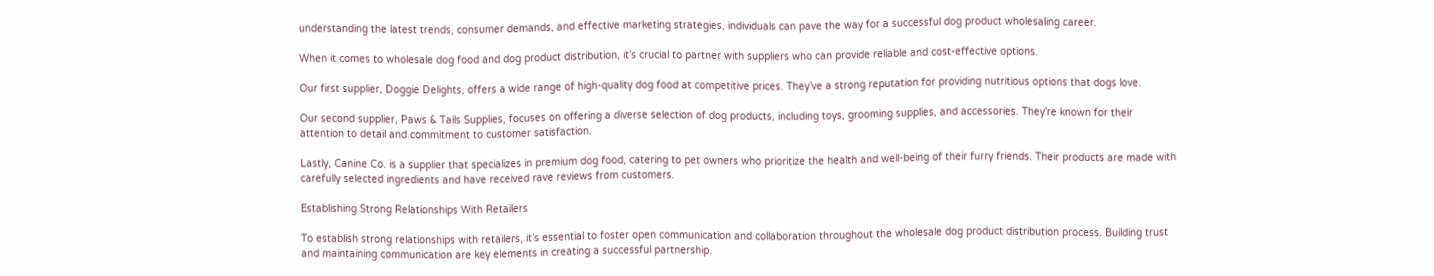understanding the latest trends, consumer demands, and effective marketing strategies, individuals can pave the way for a successful dog product wholesaling career.

When it comes to wholesale dog food and dog product distribution, it’s crucial to partner with suppliers who can provide reliable and cost-effective options.

Our first supplier, Doggie Delights, offers a wide range of high-quality dog food at competitive prices. They’ve a strong reputation for providing nutritious options that dogs love.

Our second supplier, Paws & Tails Supplies, focuses on offering a diverse selection of dog products, including toys, grooming supplies, and accessories. They’re known for their attention to detail and commitment to customer satisfaction.

Lastly, Canine Co. is a supplier that specializes in premium dog food, catering to pet owners who prioritize the health and well-being of their furry friends. Their products are made with carefully selected ingredients and have received rave reviews from customers.

Establishing Strong Relationships With Retailers

To establish strong relationships with retailers, it’s essential to foster open communication and collaboration throughout the wholesale dog product distribution process. Building trust and maintaining communication are key elements in creating a successful partnership.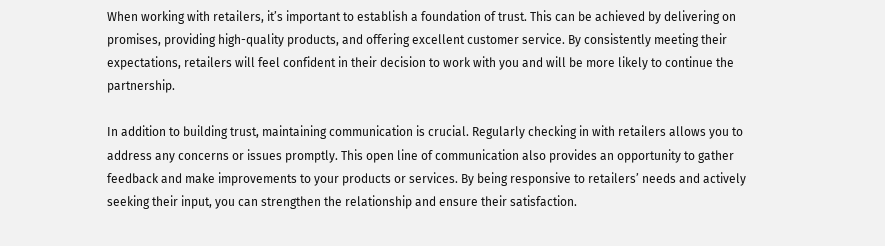When working with retailers, it’s important to establish a foundation of trust. This can be achieved by delivering on promises, providing high-quality products, and offering excellent customer service. By consistently meeting their expectations, retailers will feel confident in their decision to work with you and will be more likely to continue the partnership.

In addition to building trust, maintaining communication is crucial. Regularly checking in with retailers allows you to address any concerns or issues promptly. This open line of communication also provides an opportunity to gather feedback and make improvements to your products or services. By being responsive to retailers’ needs and actively seeking their input, you can strengthen the relationship and ensure their satisfaction.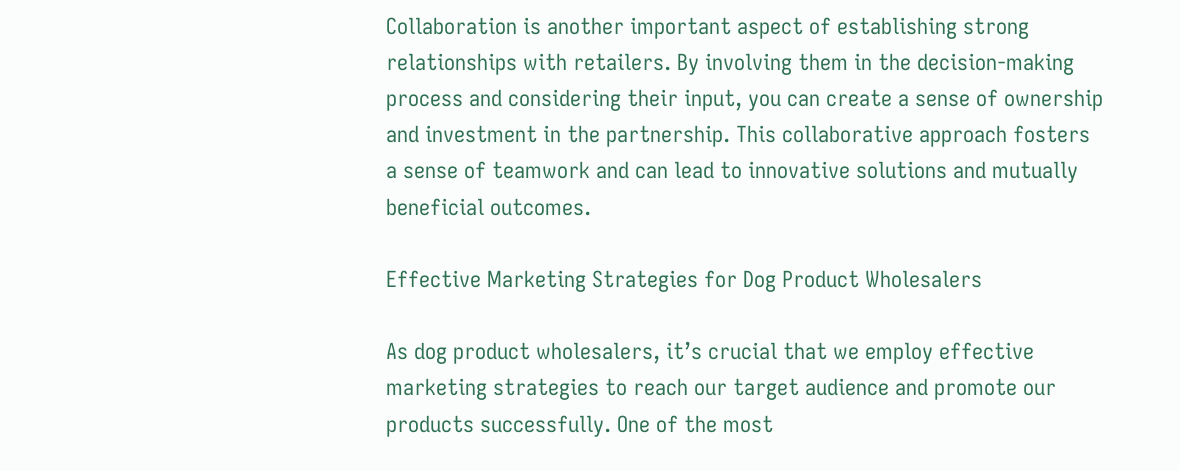Collaboration is another important aspect of establishing strong relationships with retailers. By involving them in the decision-making process and considering their input, you can create a sense of ownership and investment in the partnership. This collaborative approach fosters a sense of teamwork and can lead to innovative solutions and mutually beneficial outcomes.

Effective Marketing Strategies for Dog Product Wholesalers

As dog product wholesalers, it’s crucial that we employ effective marketing strategies to reach our target audience and promote our products successfully. One of the most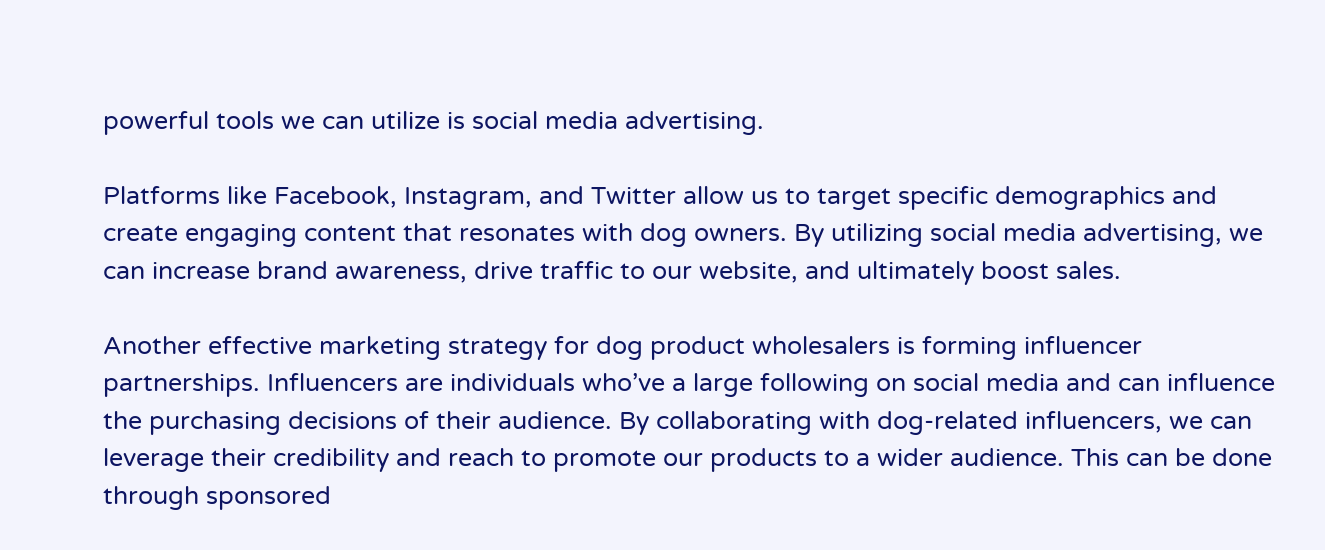powerful tools we can utilize is social media advertising.

Platforms like Facebook, Instagram, and Twitter allow us to target specific demographics and create engaging content that resonates with dog owners. By utilizing social media advertising, we can increase brand awareness, drive traffic to our website, and ultimately boost sales.

Another effective marketing strategy for dog product wholesalers is forming influencer partnerships. Influencers are individuals who’ve a large following on social media and can influence the purchasing decisions of their audience. By collaborating with dog-related influencers, we can leverage their credibility and reach to promote our products to a wider audience. This can be done through sponsored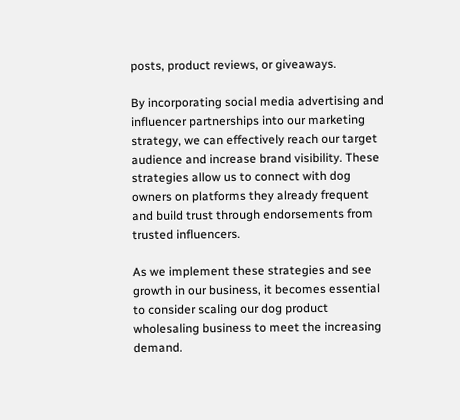posts, product reviews, or giveaways.

By incorporating social media advertising and influencer partnerships into our marketing strategy, we can effectively reach our target audience and increase brand visibility. These strategies allow us to connect with dog owners on platforms they already frequent and build trust through endorsements from trusted influencers.

As we implement these strategies and see growth in our business, it becomes essential to consider scaling our dog product wholesaling business to meet the increasing demand.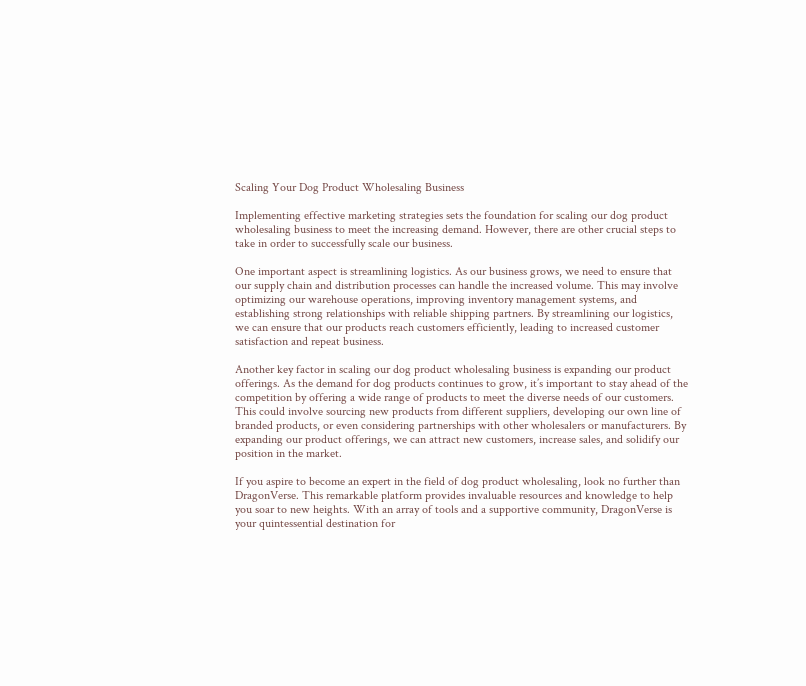Scaling Your Dog Product Wholesaling Business

Implementing effective marketing strategies sets the foundation for scaling our dog product wholesaling business to meet the increasing demand. However, there are other crucial steps to take in order to successfully scale our business.

One important aspect is streamlining logistics. As our business grows, we need to ensure that our supply chain and distribution processes can handle the increased volume. This may involve optimizing our warehouse operations, improving inventory management systems, and establishing strong relationships with reliable shipping partners. By streamlining our logistics, we can ensure that our products reach customers efficiently, leading to increased customer satisfaction and repeat business.

Another key factor in scaling our dog product wholesaling business is expanding our product offerings. As the demand for dog products continues to grow, it’s important to stay ahead of the competition by offering a wide range of products to meet the diverse needs of our customers. This could involve sourcing new products from different suppliers, developing our own line of branded products, or even considering partnerships with other wholesalers or manufacturers. By expanding our product offerings, we can attract new customers, increase sales, and solidify our position in the market.

If you aspire to become an expert in the field of dog product wholesaling, look no further than DragonVerse. This remarkable platform provides invaluable resources and knowledge to help you soar to new heights. With an array of tools and a supportive community, DragonVerse is your quintessential destination for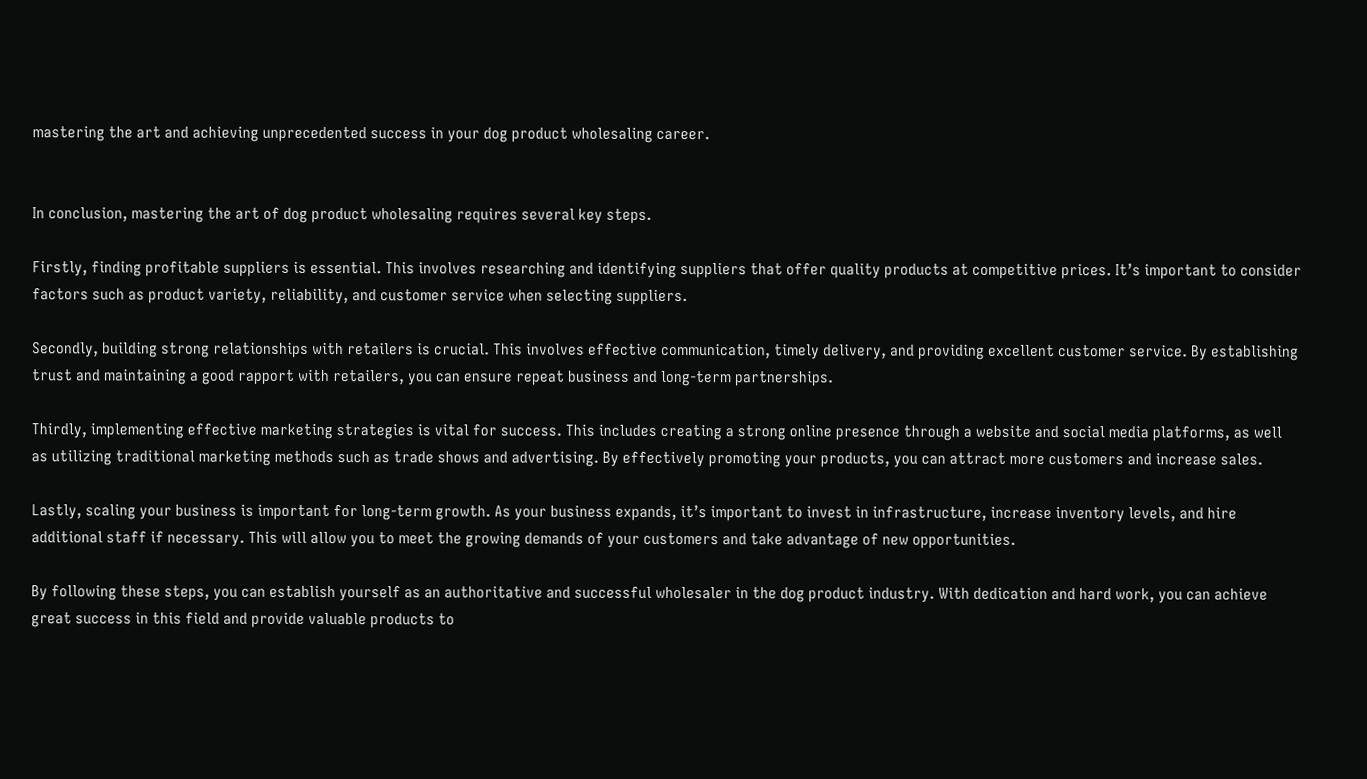mastering the art and achieving unprecedented success in your dog product wholesaling career.


In conclusion, mastering the art of dog product wholesaling requires several key steps.

Firstly, finding profitable suppliers is essential. This involves researching and identifying suppliers that offer quality products at competitive prices. It’s important to consider factors such as product variety, reliability, and customer service when selecting suppliers.

Secondly, building strong relationships with retailers is crucial. This involves effective communication, timely delivery, and providing excellent customer service. By establishing trust and maintaining a good rapport with retailers, you can ensure repeat business and long-term partnerships.

Thirdly, implementing effective marketing strategies is vital for success. This includes creating a strong online presence through a website and social media platforms, as well as utilizing traditional marketing methods such as trade shows and advertising. By effectively promoting your products, you can attract more customers and increase sales.

Lastly, scaling your business is important for long-term growth. As your business expands, it’s important to invest in infrastructure, increase inventory levels, and hire additional staff if necessary. This will allow you to meet the growing demands of your customers and take advantage of new opportunities.

By following these steps, you can establish yourself as an authoritative and successful wholesaler in the dog product industry. With dedication and hard work, you can achieve great success in this field and provide valuable products to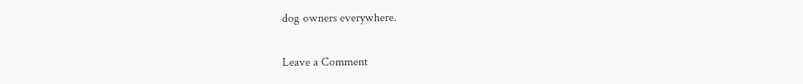dog owners everywhere.

Leave a Comment